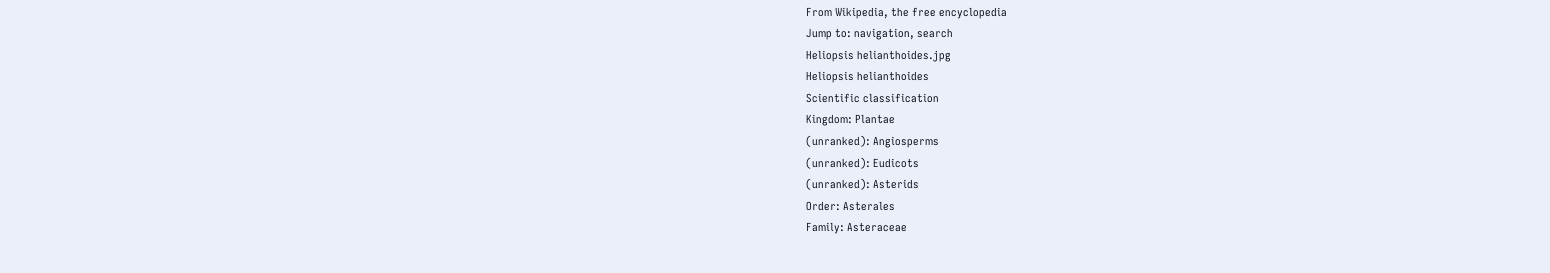From Wikipedia, the free encyclopedia
Jump to: navigation, search
Heliopsis helianthoides.jpg
Heliopsis helianthoides
Scientific classification
Kingdom: Plantae
(unranked): Angiosperms
(unranked): Eudicots
(unranked): Asterids
Order: Asterales
Family: Asteraceae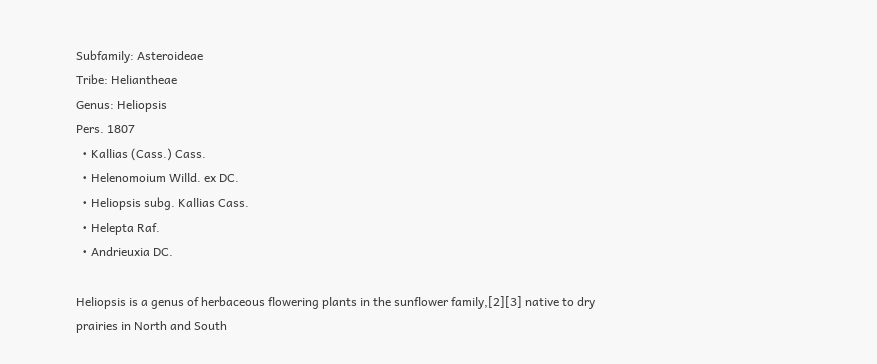Subfamily: Asteroideae
Tribe: Heliantheae
Genus: Heliopsis
Pers. 1807
  • Kallias (Cass.) Cass.
  • Helenomoium Willd. ex DC.
  • Heliopsis subg. Kallias Cass.
  • Helepta Raf.
  • Andrieuxia DC.

Heliopsis is a genus of herbaceous flowering plants in the sunflower family,[2][3] native to dry prairies in North and South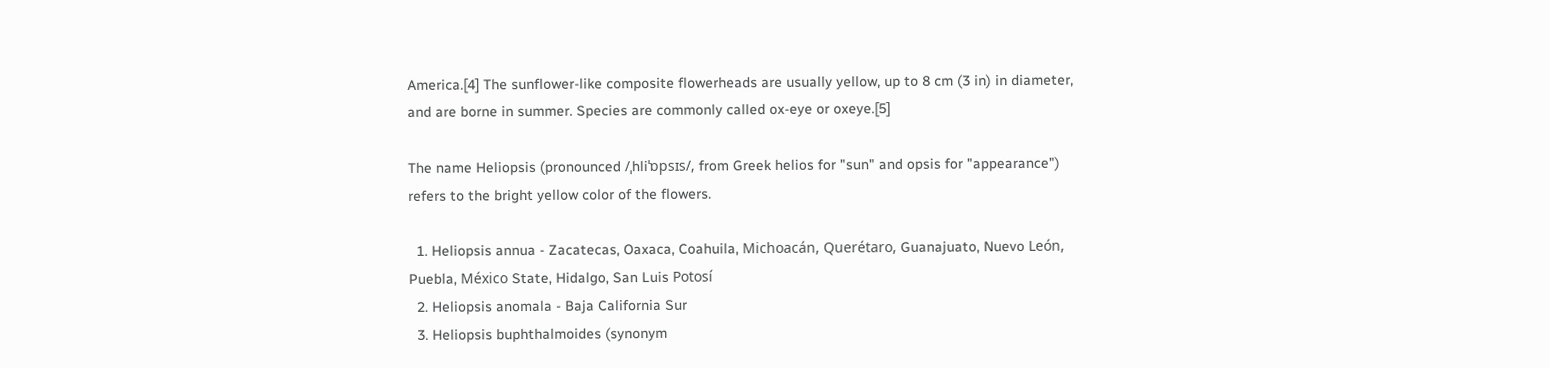America.[4] The sunflower-like composite flowerheads are usually yellow, up to 8 cm (3 in) in diameter, and are borne in summer. Species are commonly called ox-eye or oxeye.[5]

The name Heliopsis (pronounced /ˌhliˈɒpsɪs/, from Greek helios for "sun" and opsis for "appearance") refers to the bright yellow color of the flowers.

  1. Heliopsis annua - Zacatecas, Oaxaca, Coahuila, Michoacán, Querétaro, Guanajuato, Nuevo León, Puebla, México State, Hidalgo, San Luis Potosí
  2. Heliopsis anomala - Baja California Sur
  3. Heliopsis buphthalmoides (synonym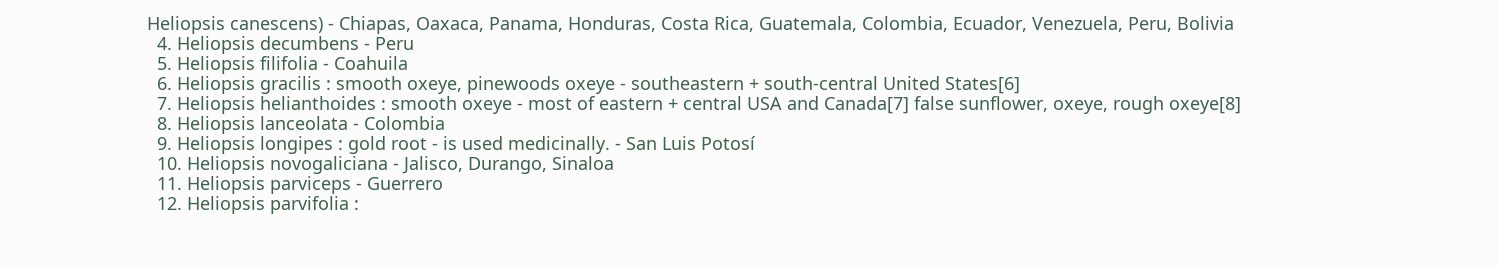Heliopsis canescens) - Chiapas, Oaxaca, Panama, Honduras, Costa Rica, Guatemala, Colombia, Ecuador, Venezuela, Peru, Bolivia
  4. Heliopsis decumbens - Peru
  5. Heliopsis filifolia - Coahuila
  6. Heliopsis gracilis : smooth oxeye, pinewoods oxeye - southeastern + south-central United States[6]
  7. Heliopsis helianthoides : smooth oxeye - most of eastern + central USA and Canada[7] false sunflower, oxeye, rough oxeye[8]
  8. Heliopsis lanceolata - Colombia
  9. Heliopsis longipes : gold root - is used medicinally. - San Luis Potosí
  10. Heliopsis novogaliciana - Jalisco, Durango, Sinaloa
  11. Heliopsis parviceps - Guerrero
  12. Heliopsis parvifolia :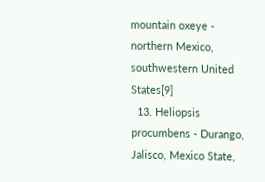mountain oxeye - northern Mexico, southwestern United States[9]
  13. Heliopsis procumbens - Durango, Jalisco, Mexico State,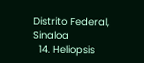Distrito Federal, Sinaloa
  14. Heliopsis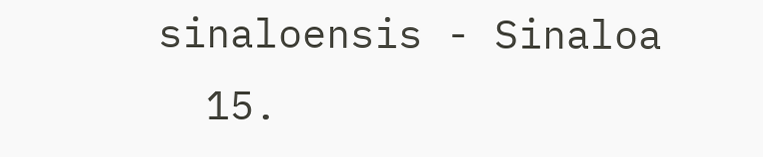sinaloensis - Sinaloa
  15.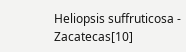Heliopsis suffruticosa - Zacatecas[10]